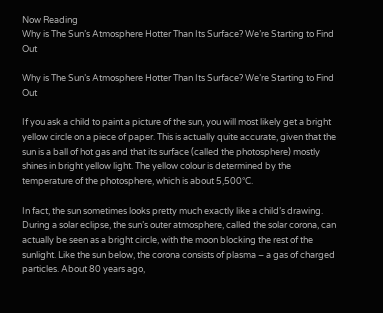Now Reading
Why is The Sun’s Atmosphere Hotter Than Its Surface? We’re Starting to Find Out

Why is The Sun’s Atmosphere Hotter Than Its Surface? We’re Starting to Find Out

If you ask a child to paint a picture of the sun, you will most likely get a bright yellow circle on a piece of paper. This is actually quite accurate, given that the sun is a ball of hot gas and that its surface (called the photosphere) mostly shines in bright yellow light. The yellow colour is determined by the temperature of the photosphere, which is about 5,500°C.

In fact, the sun sometimes looks pretty much exactly like a child’s drawing. During a solar eclipse, the sun’s outer atmosphere, called the solar corona, can actually be seen as a bright circle, with the moon blocking the rest of the sunlight. Like the sun below, the corona consists of plasma – a gas of charged particles. About 80 years ago,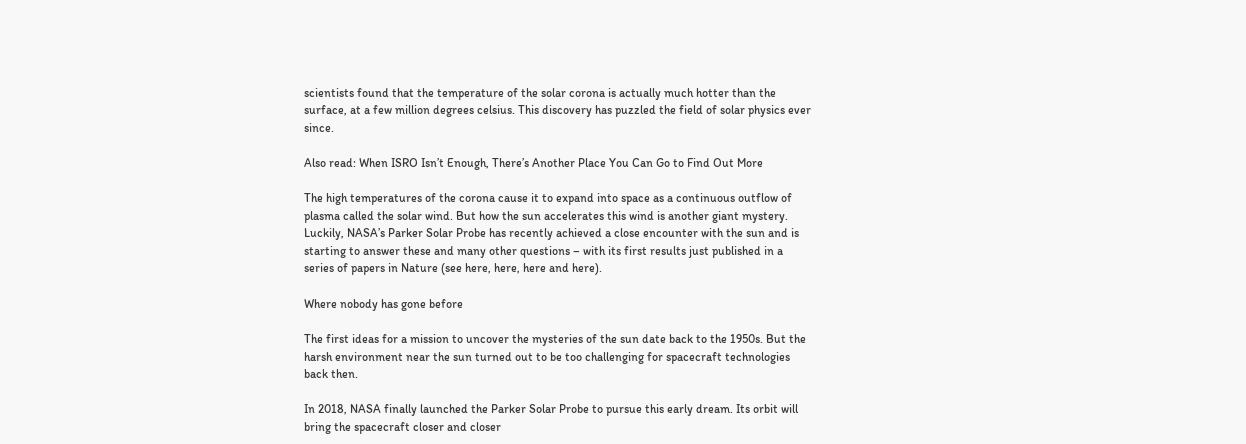scientists found that the temperature of the solar corona is actually much hotter than the surface, at a few million degrees celsius. This discovery has puzzled the field of solar physics ever since.

Also read: When ISRO Isn’t Enough, There’s Another Place You Can Go to Find Out More

The high temperatures of the corona cause it to expand into space as a continuous outflow of plasma called the solar wind. But how the sun accelerates this wind is another giant mystery. Luckily, NASA’s Parker Solar Probe has recently achieved a close encounter with the sun and is starting to answer these and many other questions – with its first results just published in a series of papers in Nature (see here, here, here and here).

Where nobody has gone before

The first ideas for a mission to uncover the mysteries of the sun date back to the 1950s. But the harsh environment near the sun turned out to be too challenging for spacecraft technologies back then.

In 2018, NASA finally launched the Parker Solar Probe to pursue this early dream. Its orbit will bring the spacecraft closer and closer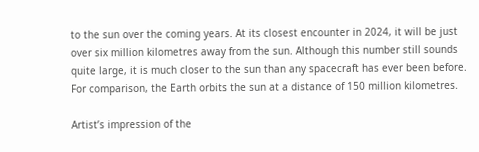to the sun over the coming years. At its closest encounter in 2024, it will be just over six million kilometres away from the sun. Although this number still sounds quite large, it is much closer to the sun than any spacecraft has ever been before. For comparison, the Earth orbits the sun at a distance of 150 million kilometres.

Artist’s impression of the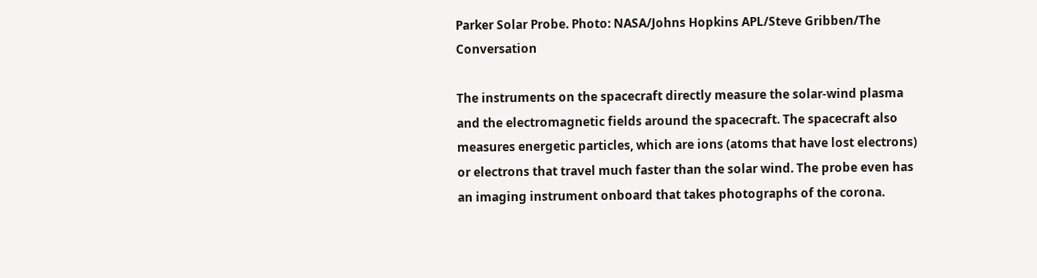Parker Solar Probe. Photo: NASA/Johns Hopkins APL/Steve Gribben/The Conversation

The instruments on the spacecraft directly measure the solar-wind plasma and the electromagnetic fields around the spacecraft. The spacecraft also measures energetic particles, which are ions (atoms that have lost electrons) or electrons that travel much faster than the solar wind. The probe even has an imaging instrument onboard that takes photographs of the corona.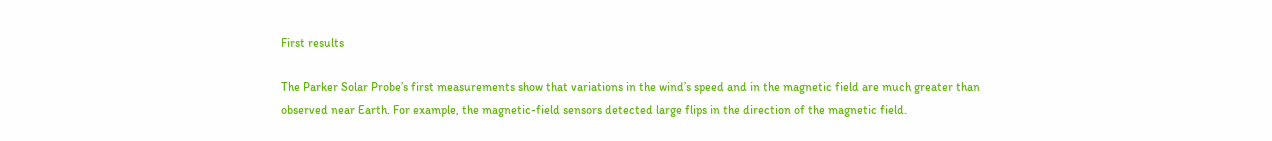First results

The Parker Solar Probe’s first measurements show that variations in the wind’s speed and in the magnetic field are much greater than observed near Earth. For example, the magnetic-field sensors detected large flips in the direction of the magnetic field.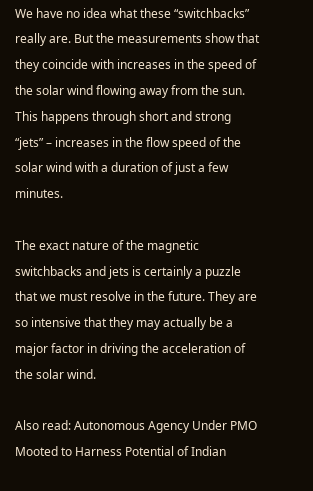We have no idea what these “switchbacks” really are. But the measurements show that they coincide with increases in the speed of the solar wind flowing away from the sun. This happens through short and strong “jets” – increases in the flow speed of the solar wind with a duration of just a few minutes.

The exact nature of the magnetic switchbacks and jets is certainly a puzzle that we must resolve in the future. They are so intensive that they may actually be a major factor in driving the acceleration of the solar wind.

Also read: Autonomous Agency Under PMO Mooted to Harness Potential of Indian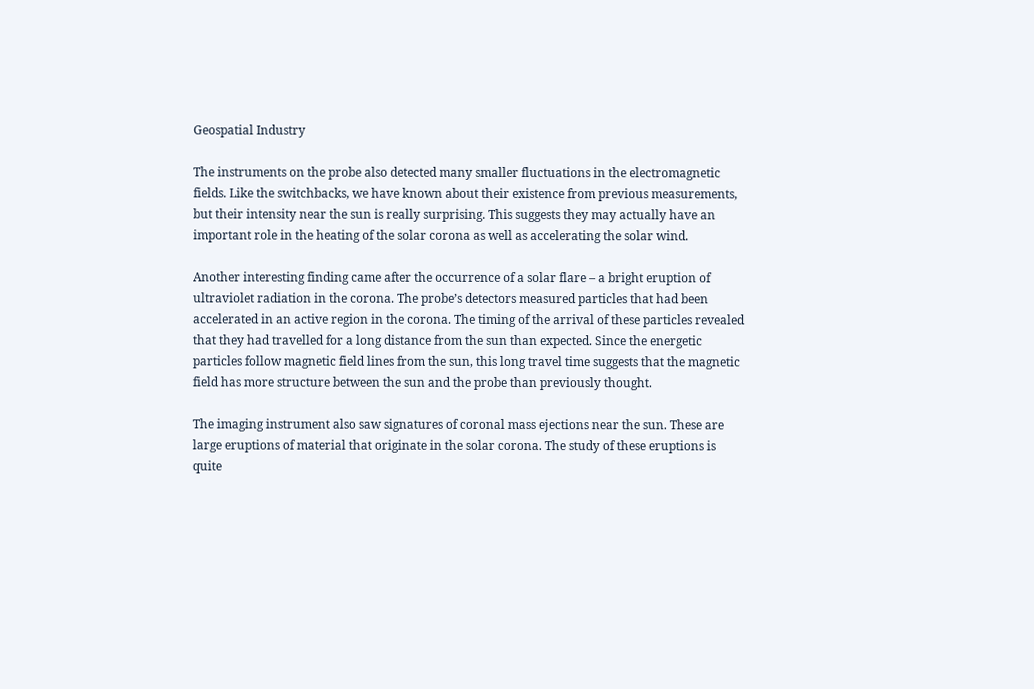Geospatial Industry

The instruments on the probe also detected many smaller fluctuations in the electromagnetic fields. Like the switchbacks, we have known about their existence from previous measurements, but their intensity near the sun is really surprising. This suggests they may actually have an important role in the heating of the solar corona as well as accelerating the solar wind.

Another interesting finding came after the occurrence of a solar flare – a bright eruption of ultraviolet radiation in the corona. The probe’s detectors measured particles that had been accelerated in an active region in the corona. The timing of the arrival of these particles revealed that they had travelled for a long distance from the sun than expected. Since the energetic particles follow magnetic field lines from the sun, this long travel time suggests that the magnetic field has more structure between the sun and the probe than previously thought.

The imaging instrument also saw signatures of coronal mass ejections near the sun. These are large eruptions of material that originate in the solar corona. The study of these eruptions is quite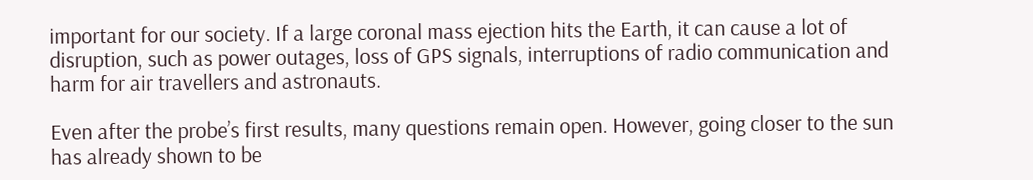important for our society. If a large coronal mass ejection hits the Earth, it can cause a lot of disruption, such as power outages, loss of GPS signals, interruptions of radio communication and harm for air travellers and astronauts.

Even after the probe’s first results, many questions remain open. However, going closer to the sun has already shown to be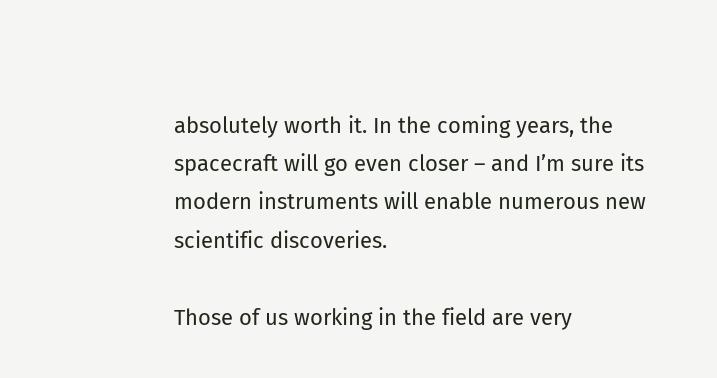absolutely worth it. In the coming years, the spacecraft will go even closer – and I’m sure its modern instruments will enable numerous new scientific discoveries.

Those of us working in the field are very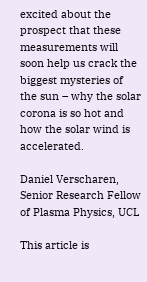excited about the prospect that these measurements will soon help us crack the biggest mysteries of the sun – why the solar corona is so hot and how the solar wind is accelerated.

Daniel Verscharen, Senior Research Fellow of Plasma Physics, UCL

This article is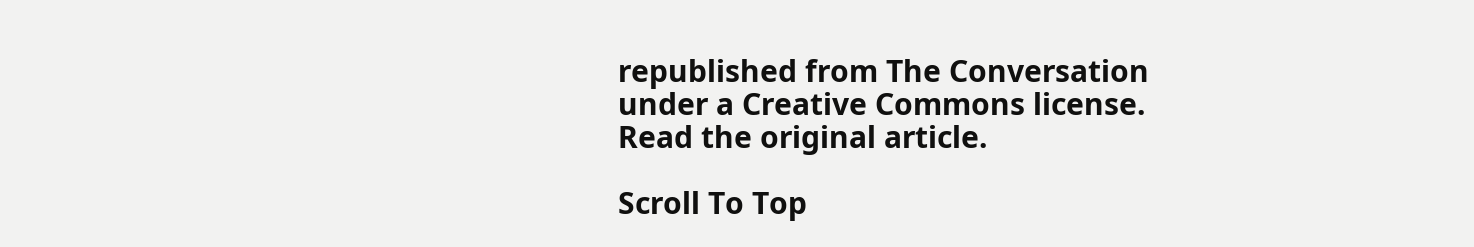republished from The Conversation under a Creative Commons license. Read the original article.

Scroll To Top